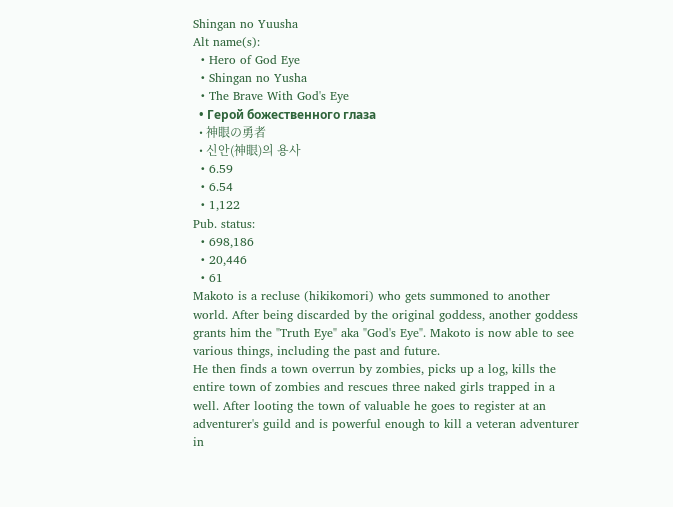Shingan no Yuusha
Alt name(s):
  • Hero of God Eye
  • Shingan no Yusha
  • The Brave With God's Eye
  • Герой божественного глаза
  • 神眼の勇者
  • 신안(神眼)의 용사
  • 6.59
  • 6.54
  • 1,122
Pub. status:
  • 698,186
  • 20,446
  • 61
Makoto is a recluse (hikikomori) who gets summoned to another world. After being discarded by the original goddess, another goddess grants him the "Truth Eye" aka "God's Eye". Makoto is now able to see various things, including the past and future.
He then finds a town overrun by zombies, picks up a log, kills the entire town of zombies and rescues three naked girls trapped in a well. After looting the town of valuable he goes to register at an adventurer's guild and is powerful enough to kill a veteran adventurer in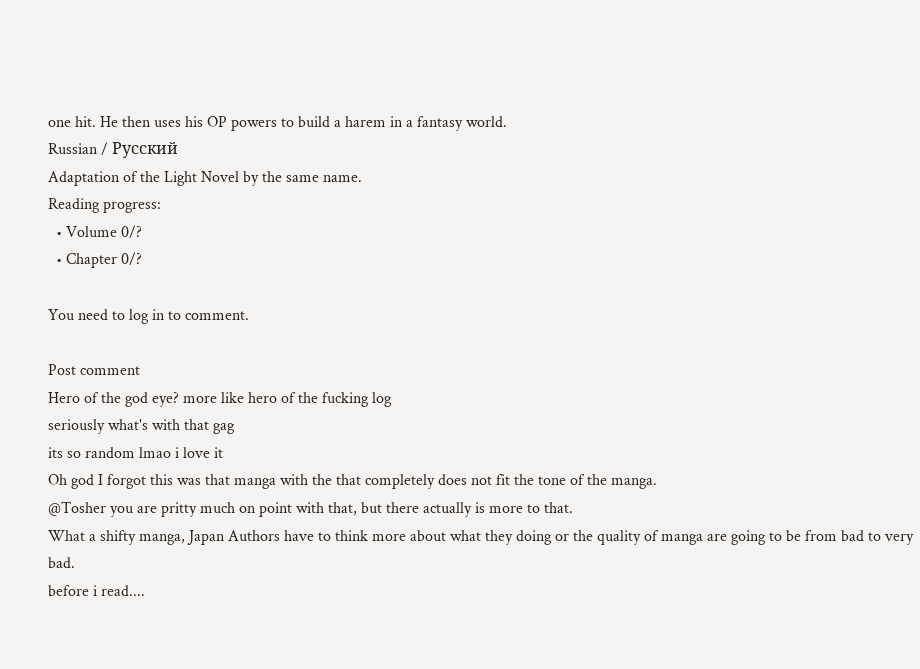one hit. He then uses his OP powers to build a harem in a fantasy world.
Russian / Русский
Adaptation of the Light Novel by the same name.
Reading progress:
  • Volume 0/?
  • Chapter 0/?

You need to log in to comment.

Post comment
Hero of the god eye? more like hero of the fucking log
seriously what's with that gag
its so random lmao i love it
Oh god I forgot this was that manga with the that completely does not fit the tone of the manga.
@Tosher you are pritty much on point with that, but there actually is more to that.
What a shifty manga, Japan Authors have to think more about what they doing or the quality of manga are going to be from bad to very bad.
before i read....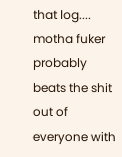that log.... motha fuker probably beats the shit out of everyone with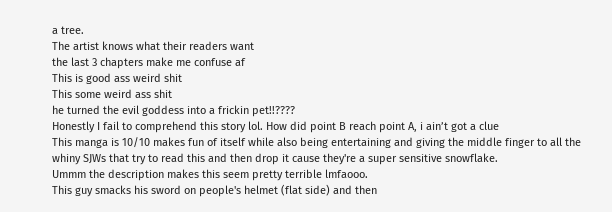a tree.
The artist knows what their readers want
the last 3 chapters make me confuse af
This is good ass weird shit
This some weird ass shit
he turned the evil goddess into a frickin pet!!????
Honestly I fail to comprehend this story lol. How did point B reach point A, i ain’t got a clue
This manga is 10/10 makes fun of itself while also being entertaining and giving the middle finger to all the whiny SJWs that try to read this and then drop it cause they're a super sensitive snowflake.
Ummm the description makes this seem pretty terrible lmfaooo.
This guy smacks his sword on people's helmet (flat side) and then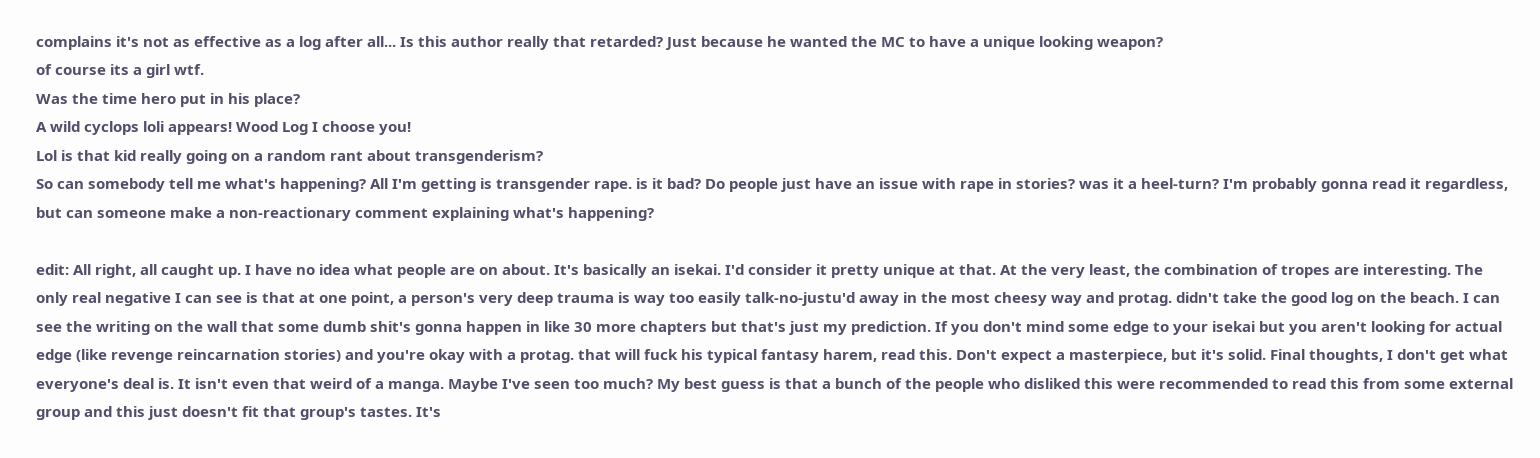complains it's not as effective as a log after all... Is this author really that retarded? Just because he wanted the MC to have a unique looking weapon?
of course its a girl wtf.
Was the time hero put in his place?
A wild cyclops loli appears! Wood Log I choose you!
Lol is that kid really going on a random rant about transgenderism?
So can somebody tell me what's happening? All I'm getting is transgender rape. is it bad? Do people just have an issue with rape in stories? was it a heel-turn? I'm probably gonna read it regardless, but can someone make a non-reactionary comment explaining what's happening?

edit: All right, all caught up. I have no idea what people are on about. It's basically an isekai. I'd consider it pretty unique at that. At the very least, the combination of tropes are interesting. The only real negative I can see is that at one point, a person's very deep trauma is way too easily talk-no-justu'd away in the most cheesy way and protag. didn't take the good log on the beach. I can see the writing on the wall that some dumb shit's gonna happen in like 30 more chapters but that's just my prediction. If you don't mind some edge to your isekai but you aren't looking for actual edge (like revenge reincarnation stories) and you're okay with a protag. that will fuck his typical fantasy harem, read this. Don't expect a masterpiece, but it's solid. Final thoughts, I don't get what everyone's deal is. It isn't even that weird of a manga. Maybe I've seen too much? My best guess is that a bunch of the people who disliked this were recommended to read this from some external group and this just doesn't fit that group's tastes. It's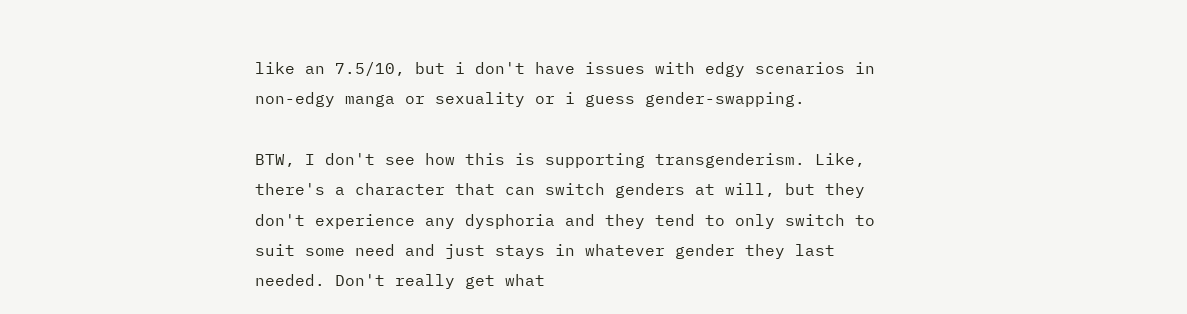like an 7.5/10, but i don't have issues with edgy scenarios in non-edgy manga or sexuality or i guess gender-swapping.

BTW, I don't see how this is supporting transgenderism. Like, there's a character that can switch genders at will, but they don't experience any dysphoria and they tend to only switch to suit some need and just stays in whatever gender they last needed. Don't really get what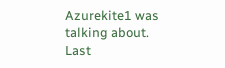Azurekite1 was talking about.
Last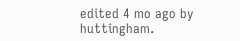edited 4 mo ago by huttingham.